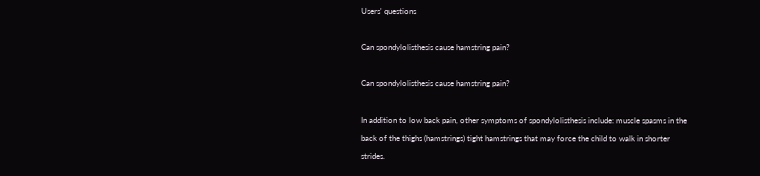Users' questions

Can spondylolisthesis cause hamstring pain?

Can spondylolisthesis cause hamstring pain?

In addition to low back pain, other symptoms of spondylolisthesis include: muscle spasms in the back of the thighs (hamstrings) tight hamstrings that may force the child to walk in shorter strides.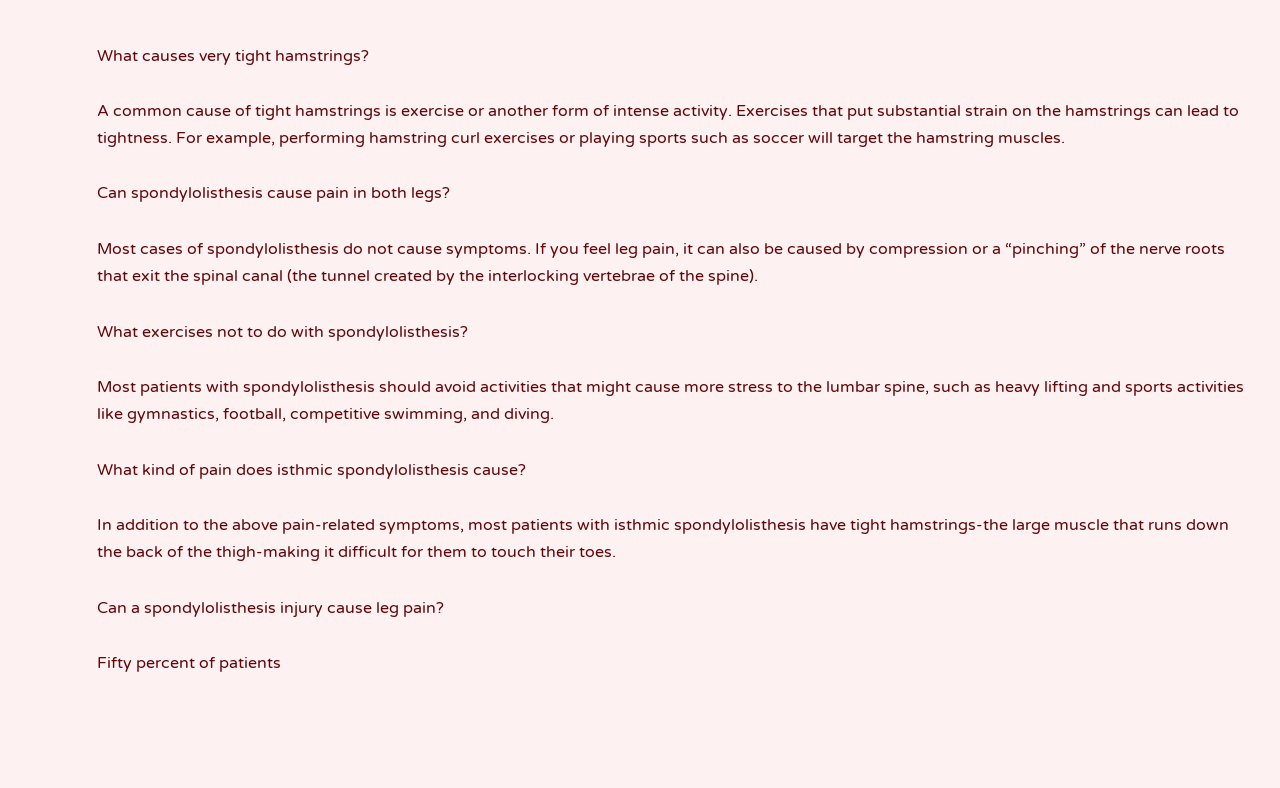What causes very tight hamstrings?

A common cause of tight hamstrings is exercise or another form of intense activity. Exercises that put substantial strain on the hamstrings can lead to tightness. For example, performing hamstring curl exercises or playing sports such as soccer will target the hamstring muscles.

Can spondylolisthesis cause pain in both legs?

Most cases of spondylolisthesis do not cause symptoms. If you feel leg pain, it can also be caused by compression or a “pinching” of the nerve roots that exit the spinal canal (the tunnel created by the interlocking vertebrae of the spine).

What exercises not to do with spondylolisthesis?

Most patients with spondylolisthesis should avoid activities that might cause more stress to the lumbar spine, such as heavy lifting and sports activities like gymnastics, football, competitive swimming, and diving.

What kind of pain does isthmic spondylolisthesis cause?

In addition to the above pain-related symptoms, most patients with isthmic spondylolisthesis have tight hamstrings-the large muscle that runs down the back of the thigh-making it difficult for them to touch their toes.

Can a spondylolisthesis injury cause leg pain?

Fifty percent of patients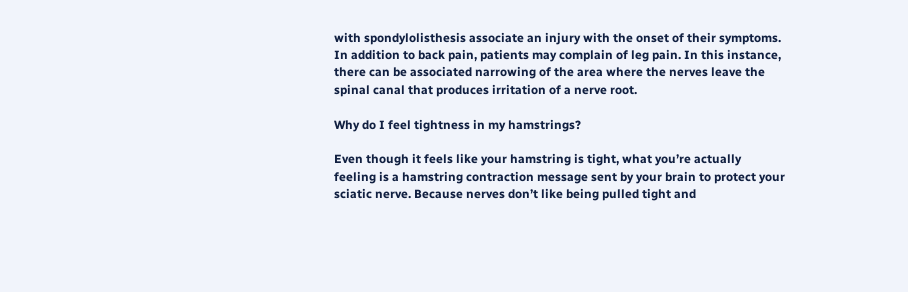with spondylolisthesis associate an injury with the onset of their symptoms. In addition to back pain, patients may complain of leg pain. In this instance, there can be associated narrowing of the area where the nerves leave the spinal canal that produces irritation of a nerve root.

Why do I feel tightness in my hamstrings?

Even though it feels like your hamstring is tight, what you’re actually feeling is a hamstring contraction message sent by your brain to protect your sciatic nerve. Because nerves don’t like being pulled tight and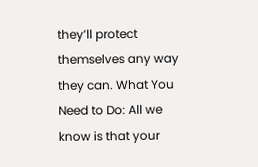they’ll protect themselves any way they can. What You Need to Do: All we know is that your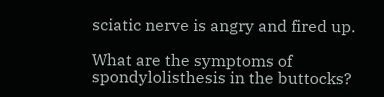sciatic nerve is angry and fired up.

What are the symptoms of spondylolisthesis in the buttocks?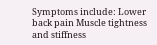Symptoms include: Lower back pain Muscle tightness and stiffness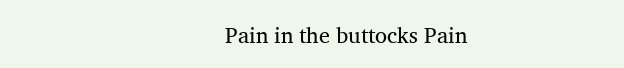Pain in the buttocks Pain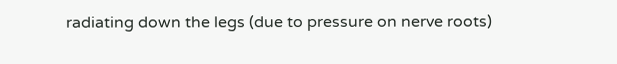radiating down the legs (due to pressure on nerve roots)